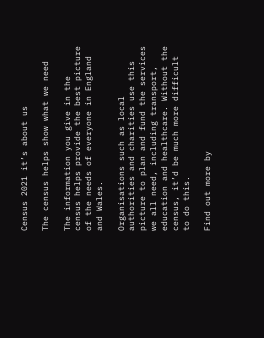Census 2021 it’s about us

The census helps show what we need

The information you give in the census helps provide the best picture of the needs of everyone in England and Wales.

Organisations such as local authorities and charities use this picture to plan and fund the services we all need, including transport, education and healthcare. Without the census, it’d be much more difficult to do this.

Find out more by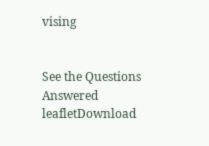vising


See the Questions Answered leafletDownload